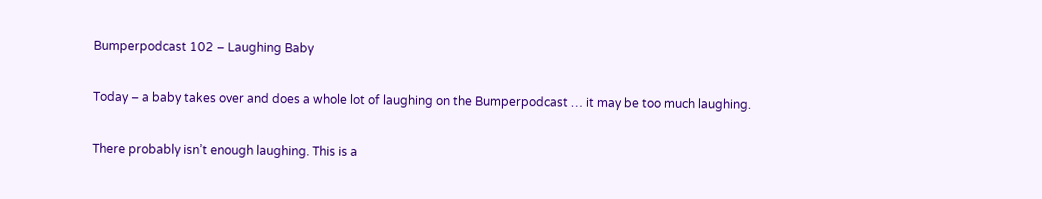Bumperpodcast 102 – Laughing Baby

Today – a baby takes over and does a whole lot of laughing on the Bumperpodcast … it may be too much laughing.

There probably isn’t enough laughing. This is a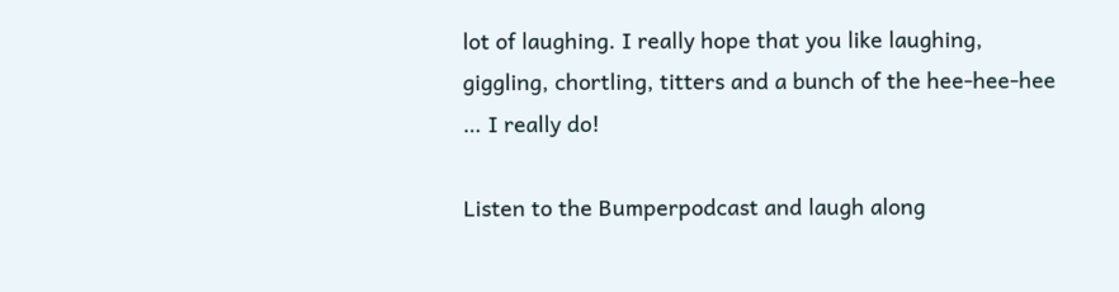lot of laughing. I really hope that you like laughing, giggling, chortling, titters and a bunch of the hee-hee-hee … I really do!

Listen to the Bumperpodcast and laugh along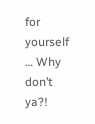for yourself … Why don’t ya?!